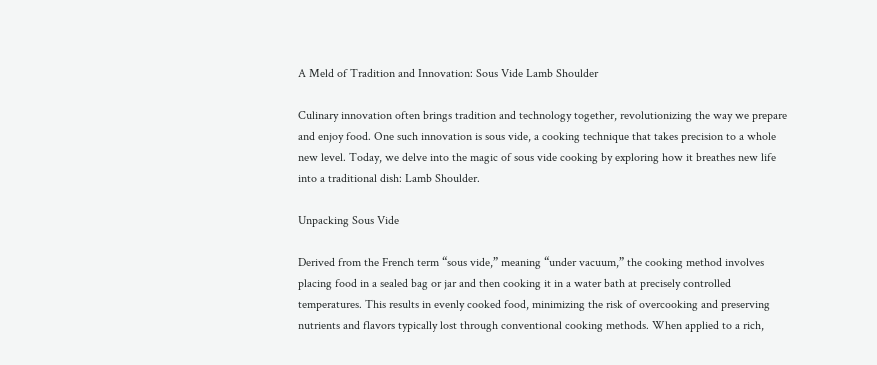A Meld of Tradition and Innovation: Sous Vide Lamb Shoulder

Culinary innovation often brings tradition and technology together, revolutionizing the way we prepare and enjoy food. One such innovation is sous vide, a cooking technique that takes precision to a whole new level. Today, we delve into the magic of sous vide cooking by exploring how it breathes new life into a traditional dish: Lamb Shoulder.

Unpacking Sous Vide

Derived from the French term “sous vide,” meaning “under vacuum,” the cooking method involves placing food in a sealed bag or jar and then cooking it in a water bath at precisely controlled temperatures. This results in evenly cooked food, minimizing the risk of overcooking and preserving nutrients and flavors typically lost through conventional cooking methods. When applied to a rich,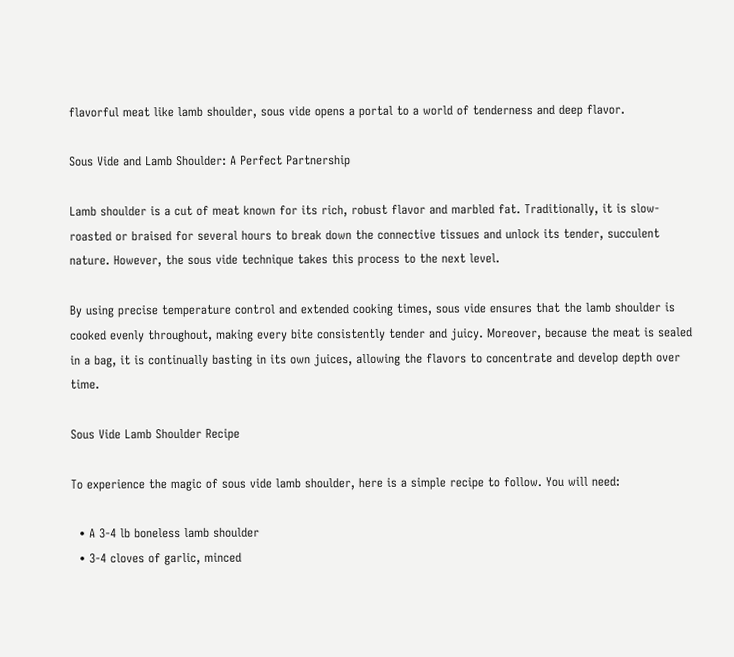flavorful meat like lamb shoulder, sous vide opens a portal to a world of tenderness and deep flavor.

Sous Vide and Lamb Shoulder: A Perfect Partnership

Lamb shoulder is a cut of meat known for its rich, robust flavor and marbled fat. Traditionally, it is slow-roasted or braised for several hours to break down the connective tissues and unlock its tender, succulent nature. However, the sous vide technique takes this process to the next level.

By using precise temperature control and extended cooking times, sous vide ensures that the lamb shoulder is cooked evenly throughout, making every bite consistently tender and juicy. Moreover, because the meat is sealed in a bag, it is continually basting in its own juices, allowing the flavors to concentrate and develop depth over time.

Sous Vide Lamb Shoulder Recipe

To experience the magic of sous vide lamb shoulder, here is a simple recipe to follow. You will need:

  • A 3-4 lb boneless lamb shoulder
  • 3-4 cloves of garlic, minced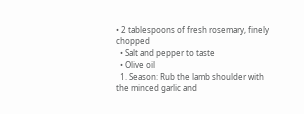• 2 tablespoons of fresh rosemary, finely chopped
  • Salt and pepper to taste
  • Olive oil
  1. Season: Rub the lamb shoulder with the minced garlic and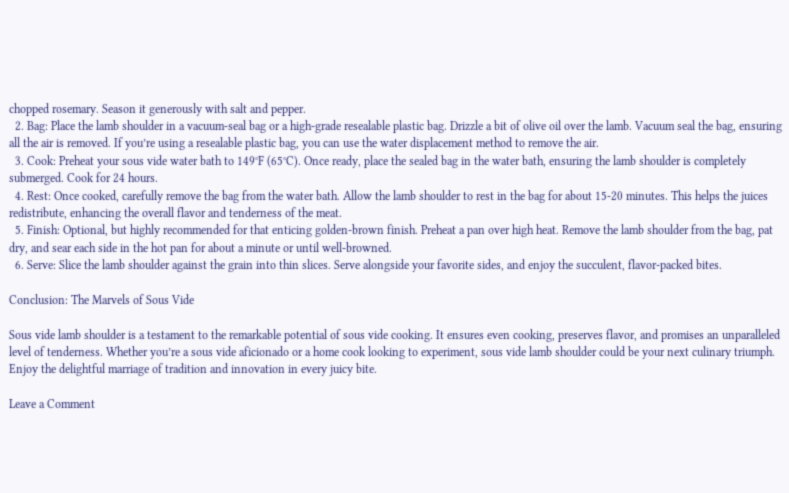chopped rosemary. Season it generously with salt and pepper.
  2. Bag: Place the lamb shoulder in a vacuum-seal bag or a high-grade resealable plastic bag. Drizzle a bit of olive oil over the lamb. Vacuum seal the bag, ensuring all the air is removed. If you’re using a resealable plastic bag, you can use the water displacement method to remove the air.
  3. Cook: Preheat your sous vide water bath to 149°F (65°C). Once ready, place the sealed bag in the water bath, ensuring the lamb shoulder is completely submerged. Cook for 24 hours.
  4. Rest: Once cooked, carefully remove the bag from the water bath. Allow the lamb shoulder to rest in the bag for about 15-20 minutes. This helps the juices redistribute, enhancing the overall flavor and tenderness of the meat.
  5. Finish: Optional, but highly recommended for that enticing golden-brown finish. Preheat a pan over high heat. Remove the lamb shoulder from the bag, pat dry, and sear each side in the hot pan for about a minute or until well-browned.
  6. Serve: Slice the lamb shoulder against the grain into thin slices. Serve alongside your favorite sides, and enjoy the succulent, flavor-packed bites.

Conclusion: The Marvels of Sous Vide

Sous vide lamb shoulder is a testament to the remarkable potential of sous vide cooking. It ensures even cooking, preserves flavor, and promises an unparalleled level of tenderness. Whether you’re a sous vide aficionado or a home cook looking to experiment, sous vide lamb shoulder could be your next culinary triumph. Enjoy the delightful marriage of tradition and innovation in every juicy bite.

Leave a Comment